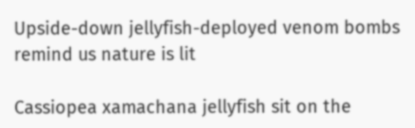Upside-down jellyfish-deployed venom bombs remind us nature is lit

Cassiopea xamachana jellyfish sit on the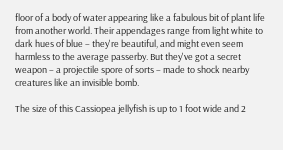floor of a body of water appearing like a fabulous bit of plant life from another world. Their appendages range from light white to dark hues of blue – they're beautiful, and might even seem harmless to the average passerby. But they've got a secret weapon – a projectile spore of sorts – made to shock nearby creatures like an invisible bomb.

The size of this Cassiopea jellyfish is up to 1 foot wide and 2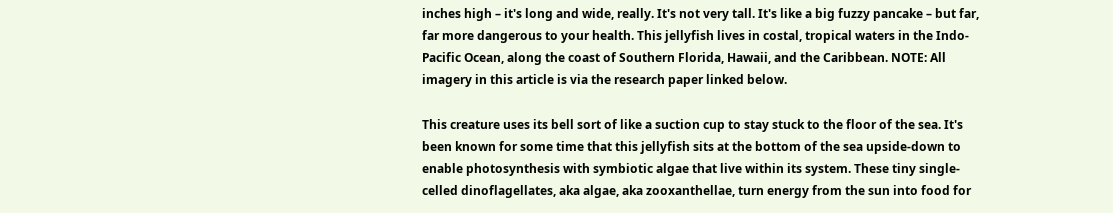inches high – it's long and wide, really. It's not very tall. It's like a big fuzzy pancake – but far, far more dangerous to your health. This jellyfish lives in costal, tropical waters in the Indo-Pacific Ocean, along the coast of Southern Florida, Hawaii, and the Caribbean. NOTE: All imagery in this article is via the research paper linked below.

This creature uses its bell sort of like a suction cup to stay stuck to the floor of the sea. It's been known for some time that this jellyfish sits at the bottom of the sea upside-down to enable photosynthesis with symbiotic algae that live within its system. These tiny single-celled dinoflagellates, aka algae, aka zooxanthellae, turn energy from the sun into food for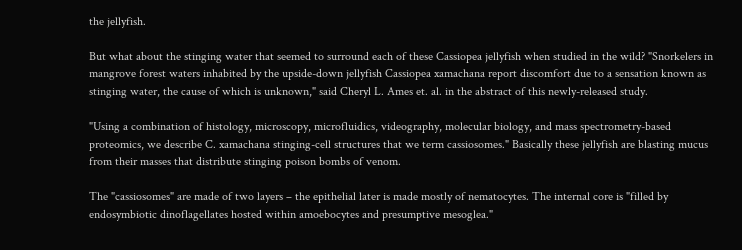the jellyfish.

But what about the stinging water that seemed to surround each of these Cassiopea jellyfish when studied in the wild? "Snorkelers in mangrove forest waters inhabited by the upside-down jellyfish Cassiopea xamachana report discomfort due to a sensation known as stinging water, the cause of which is unknown," said Cheryl L. Ames et. al. in the abstract of this newly-released study.

"Using a combination of histology, microscopy, microfluidics, videography, molecular biology, and mass spectrometry-based proteomics, we describe C. xamachana stinging-cell structures that we term cassiosomes." Basically these jellyfish are blasting mucus from their masses that distribute stinging poison bombs of venom.

The "cassiosomes" are made of two layers – the epithelial later is made mostly of nematocytes. The internal core is "filled by endosymbiotic dinoflagellates hosted within amoebocytes and presumptive mesoglea."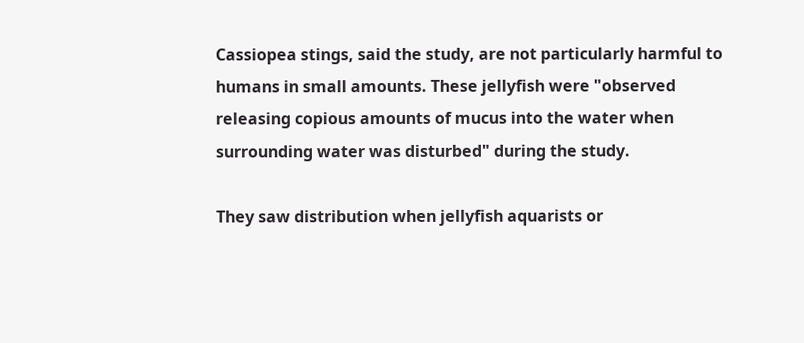Cassiopea stings, said the study, are not particularly harmful to humans in small amounts. These jellyfish were "observed releasing copious amounts of mucus into the water when surrounding water was disturbed" during the study.

They saw distribution when jellyfish aquarists or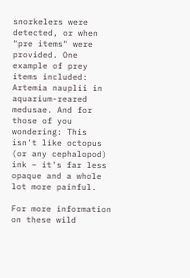snorkelers were detected, or when "pre items" were provided. One example of prey items included: Artemia nauplii in aquarium-reared medusae. And for those of you wondering: This isn't like octopus (or any cephalopod) ink – it's far less opaque and a whole lot more painful.

For more information on these wild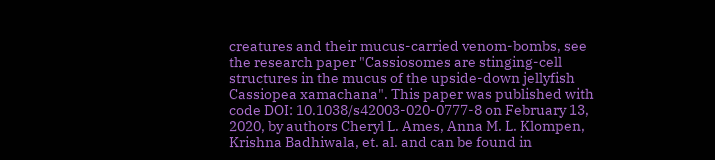creatures and their mucus-carried venom-bombs, see the research paper "Cassiosomes are stinging-cell structures in the mucus of the upside-down jellyfish Cassiopea xamachana". This paper was published with code DOI: 10.1038/s42003-020-0777-8 on February 13, 2020, by authors Cheryl L. Ames, Anna M. L. Klompen, Krishna Badhiwala, et. al. and can be found in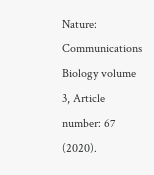Nature: Communications Biology volume 3, Article number: 67 (2020).